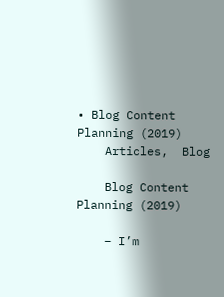• Blog Content Planning (2019)
    Articles,  Blog

    Blog Content Planning (2019)

    – I’m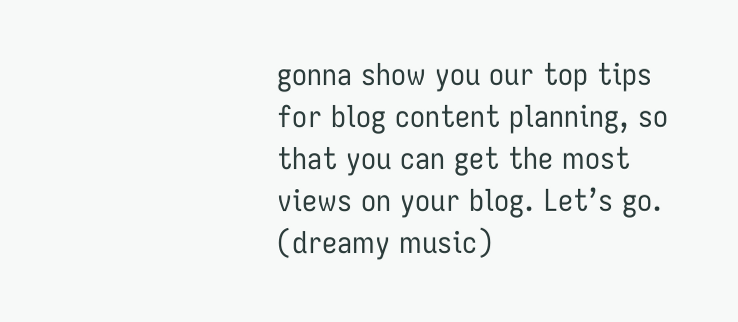gonna show you our top tips for blog content planning, so that you can get the most views on your blog. Let’s go. (dreamy music)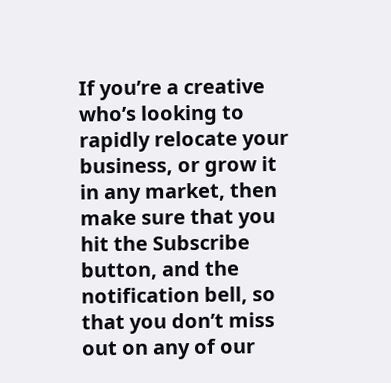If you’re a creative who’s looking to rapidly relocate your business, or grow it in any market, then make sure that you hit the Subscribe button, and the notification bell, so that you don’t miss out on any of our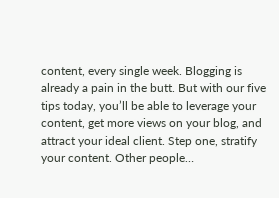content, every single week. Blogging is already a pain in the butt. But with our five tips today, you’ll be able to leverage your content, get more views on your blog, and attract your ideal client. Step one, stratify your content. Other people…